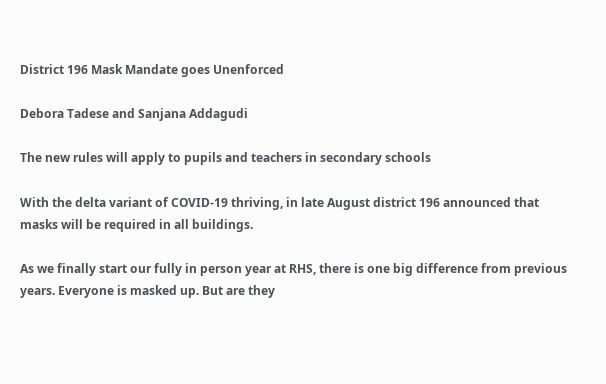District 196 Mask Mandate goes Unenforced

Debora Tadese and Sanjana Addagudi

The new rules will apply to pupils and teachers in secondary schools

With the delta variant of COVID-19 thriving, in late August district 196 announced that masks will be required in all buildings.

As we finally start our fully in person year at RHS, there is one big difference from previous years. Everyone is masked up. But are they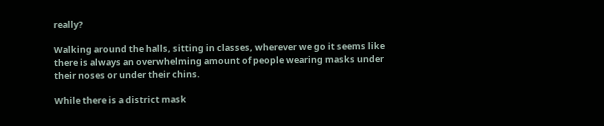really?

Walking around the halls, sitting in classes, wherever we go it seems like there is always an overwhelming amount of people wearing masks under their noses or under their chins.

While there is a district mask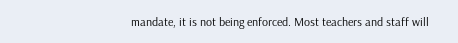mandate, it is not being enforced. Most teachers and staff will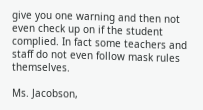give you one warning and then not even check up on if the student complied. In fact some teachers and staff do not even follow mask rules themselves.

Ms. Jacobson,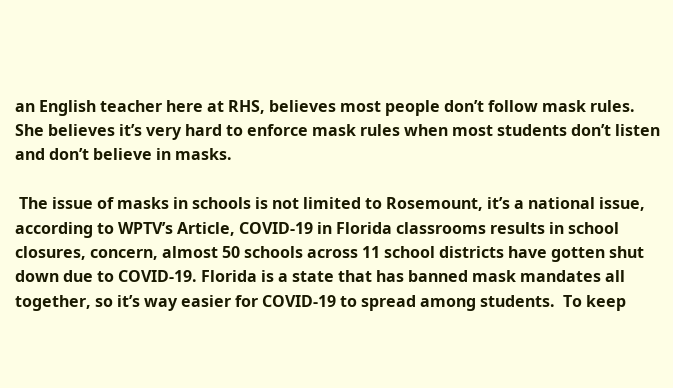an English teacher here at RHS, believes most people don’t follow mask rules. She believes it’s very hard to enforce mask rules when most students don’t listen and don’t believe in masks.

 The issue of masks in schools is not limited to Rosemount, it’s a national issue, according to WPTV’s Article, COVID-19 in Florida classrooms results in school closures, concern, almost 50 schools across 11 school districts have gotten shut down due to COVID-19. Florida is a state that has banned mask mandates all together, so it’s way easier for COVID-19 to spread among students.  To keep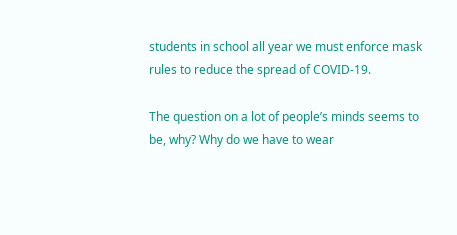students in school all year we must enforce mask rules to reduce the spread of COVID-19.

The question on a lot of people’s minds seems to be, why? Why do we have to wear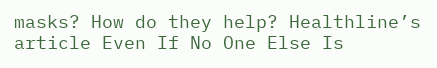masks? How do they help? Healthline’s article Even If No One Else Is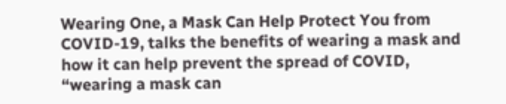Wearing One, a Mask Can Help Protect You from COVID-19, talks the benefits of wearing a mask and how it can help prevent the spread of COVID, “wearing a mask can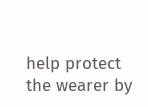help protect the wearer by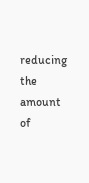reducing the amount of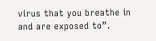virus that you breathe in and are exposed to”.